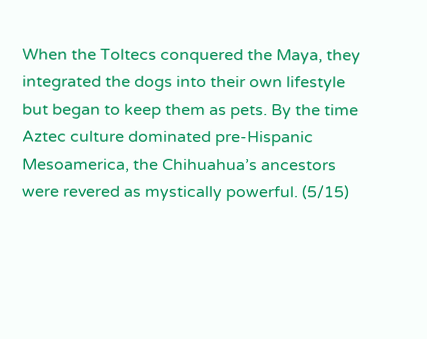When the Toltecs conquered the Maya, they integrated the dogs into their own lifestyle but began to keep them as pets. By the time Aztec culture dominated pre-Hispanic Mesoamerica, the Chihuahua’s ancestors were revered as mystically powerful. (5/15)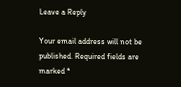Leave a Reply

Your email address will not be published. Required fields are marked *